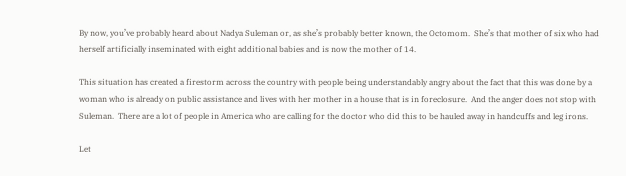By now, you’ve probably heard about Nadya Suleman or, as she’s probably better known, the Octomom.  She’s that mother of six who had herself artificially inseminated with eight additional babies and is now the mother of 14.

This situation has created a firestorm across the country with people being understandably angry about the fact that this was done by a woman who is already on public assistance and lives with her mother in a house that is in foreclosure.  And the anger does not stop with Suleman.  There are a lot of people in America who are calling for the doctor who did this to be hauled away in handcuffs and leg irons.

Let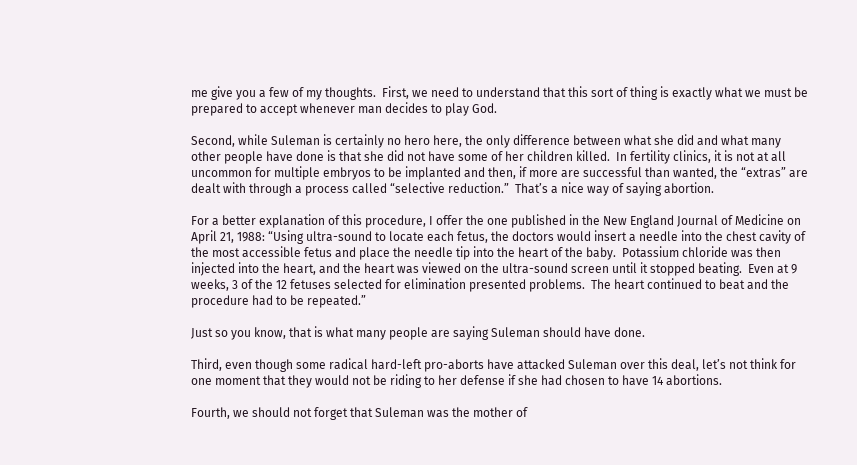me give you a few of my thoughts.  First, we need to understand that this sort of thing is exactly what we must be prepared to accept whenever man decides to play God.

Second, while Suleman is certainly no hero here, the only difference between what she did and what many other people have done is that she did not have some of her children killed.  In fertility clinics, it is not at all uncommon for multiple embryos to be implanted and then, if more are successful than wanted, the “extras” are dealt with through a process called “selective reduction.”  That’s a nice way of saying abortion.

For a better explanation of this procedure, I offer the one published in the New England Journal of Medicine on April 21, 1988: “Using ultra-sound to locate each fetus, the doctors would insert a needle into the chest cavity of the most accessible fetus and place the needle tip into the heart of the baby.  Potassium chloride was then injected into the heart, and the heart was viewed on the ultra-sound screen until it stopped beating.  Even at 9 weeks, 3 of the 12 fetuses selected for elimination presented problems.  The heart continued to beat and the procedure had to be repeated.”

Just so you know, that is what many people are saying Suleman should have done.

Third, even though some radical hard-left pro-aborts have attacked Suleman over this deal, let’s not think for one moment that they would not be riding to her defense if she had chosen to have 14 abortions.

Fourth, we should not forget that Suleman was the mother of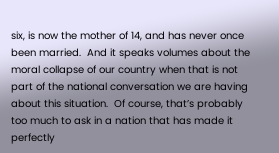six, is now the mother of 14, and has never once been married.  And it speaks volumes about the moral collapse of our country when that is not part of the national conversation we are having about this situation.  Of course, that’s probably too much to ask in a nation that has made it perfectly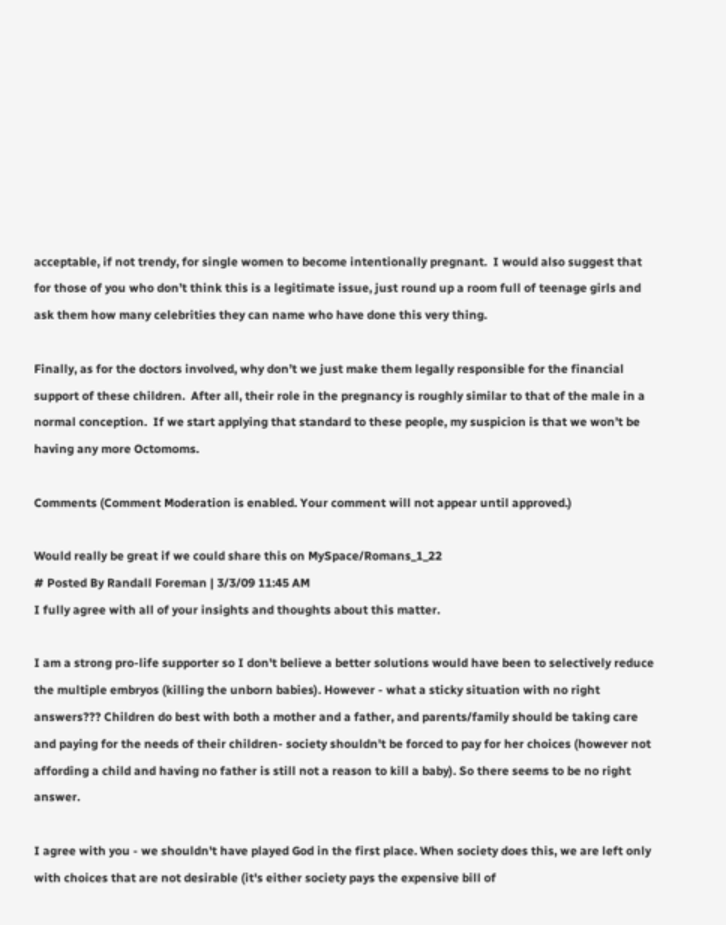acceptable, if not trendy, for single women to become intentionally pregnant.  I would also suggest that for those of you who don’t think this is a legitimate issue, just round up a room full of teenage girls and ask them how many celebrities they can name who have done this very thing.

Finally, as for the doctors involved, why don’t we just make them legally responsible for the financial support of these children.  After all, their role in the pregnancy is roughly similar to that of the male in a normal conception.  If we start applying that standard to these people, my suspicion is that we won’t be having any more Octomoms.

Comments (Comment Moderation is enabled. Your comment will not appear until approved.)

Would really be great if we could share this on MySpace/Romans_1_22
# Posted By Randall Foreman | 3/3/09 11:45 AM
I fully agree with all of your insights and thoughts about this matter.

I am a strong pro-life supporter so I don't believe a better solutions would have been to selectively reduce the multiple embryos (killing the unborn babies). However - what a sticky situation with no right answers??? Children do best with both a mother and a father, and parents/family should be taking care and paying for the needs of their children- society shouldn't be forced to pay for her choices (however not affording a child and having no father is still not a reason to kill a baby). So there seems to be no right answer.

I agree with you - we shouldn't have played God in the first place. When society does this, we are left only with choices that are not desirable (it's either society pays the expensive bill of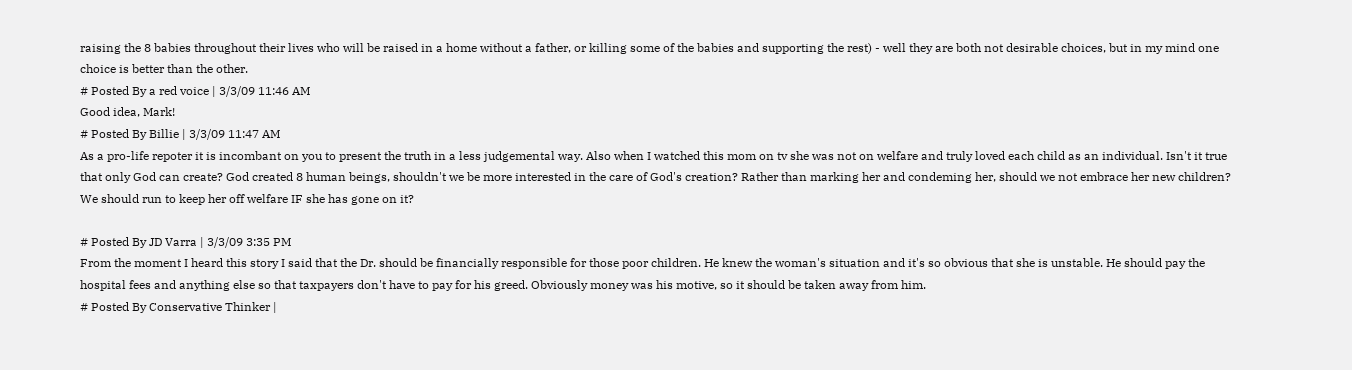raising the 8 babies throughout their lives who will be raised in a home without a father, or killing some of the babies and supporting the rest) - well they are both not desirable choices, but in my mind one choice is better than the other.
# Posted By a red voice | 3/3/09 11:46 AM
Good idea, Mark!
# Posted By Billie | 3/3/09 11:47 AM
As a pro-life repoter it is incombant on you to present the truth in a less judgemental way. Also when I watched this mom on tv she was not on welfare and truly loved each child as an individual. Isn't it true that only God can create? God created 8 human beings, shouldn't we be more interested in the care of God's creation? Rather than marking her and condeming her, should we not embrace her new children? We should run to keep her off welfare IF she has gone on it?

# Posted By JD Varra | 3/3/09 3:35 PM
From the moment I heard this story I said that the Dr. should be financially responsible for those poor children. He knew the woman's situation and it's so obvious that she is unstable. He should pay the hospital fees and anything else so that taxpayers don't have to pay for his greed. Obviously money was his motive, so it should be taken away from him.
# Posted By Conservative Thinker |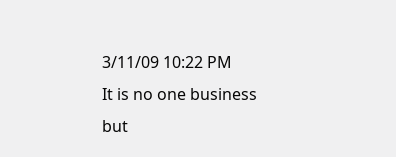3/11/09 10:22 PM
It is no one business but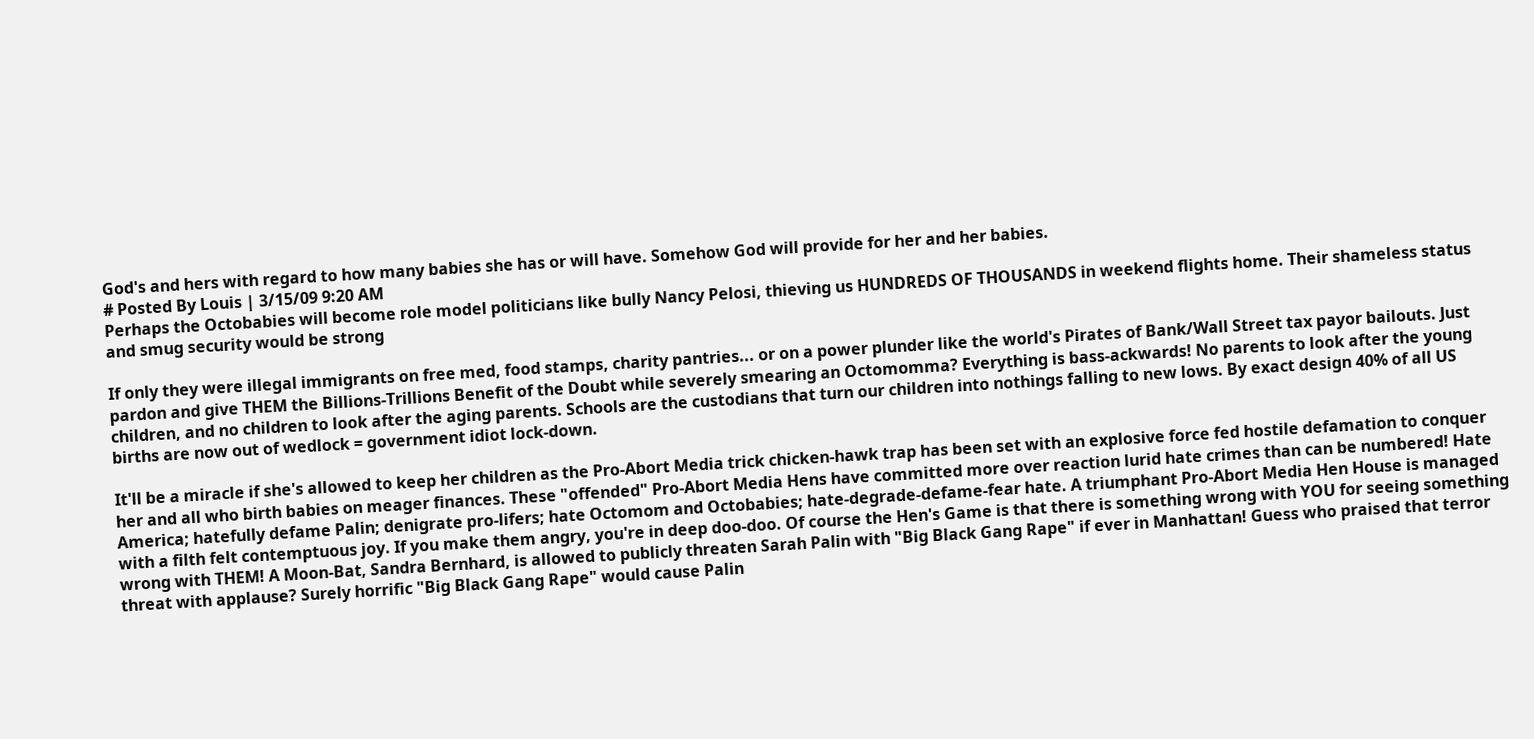God's and hers with regard to how many babies she has or will have. Somehow God will provide for her and her babies.
# Posted By Louis | 3/15/09 9:20 AM
Perhaps the Octobabies will become role model politicians like bully Nancy Pelosi, thieving us HUNDREDS OF THOUSANDS in weekend flights home. Their shameless status and smug security would be strong

If only they were illegal immigrants on free med, food stamps, charity pantries... or on a power plunder like the world's Pirates of Bank/Wall Street tax payor bailouts. Just pardon and give THEM the Billions-Trillions Benefit of the Doubt while severely smearing an Octomomma? Everything is bass-ackwards! No parents to look after the young children, and no children to look after the aging parents. Schools are the custodians that turn our children into nothings falling to new lows. By exact design 40% of all US births are now out of wedlock = government idiot lock-down.

It'll be a miracle if she's allowed to keep her children as the Pro-Abort Media trick chicken-hawk trap has been set with an explosive force fed hostile defamation to conquer her and all who birth babies on meager finances. These "offended" Pro-Abort Media Hens have committed more over reaction lurid hate crimes than can be numbered! Hate America; hatefully defame Palin; denigrate pro-lifers; hate Octomom and Octobabies; hate-degrade-defame-fear hate. A triumphant Pro-Abort Media Hen House is managed with a filth felt contemptuous joy. If you make them angry, you're in deep doo-doo. Of course the Hen's Game is that there is something wrong with YOU for seeing something wrong with THEM! A Moon-Bat, Sandra Bernhard, is allowed to publicly threaten Sarah Palin with "Big Black Gang Rape" if ever in Manhattan! Guess who praised that terror threat with applause? Surely horrific "Big Black Gang Rape" would cause Palin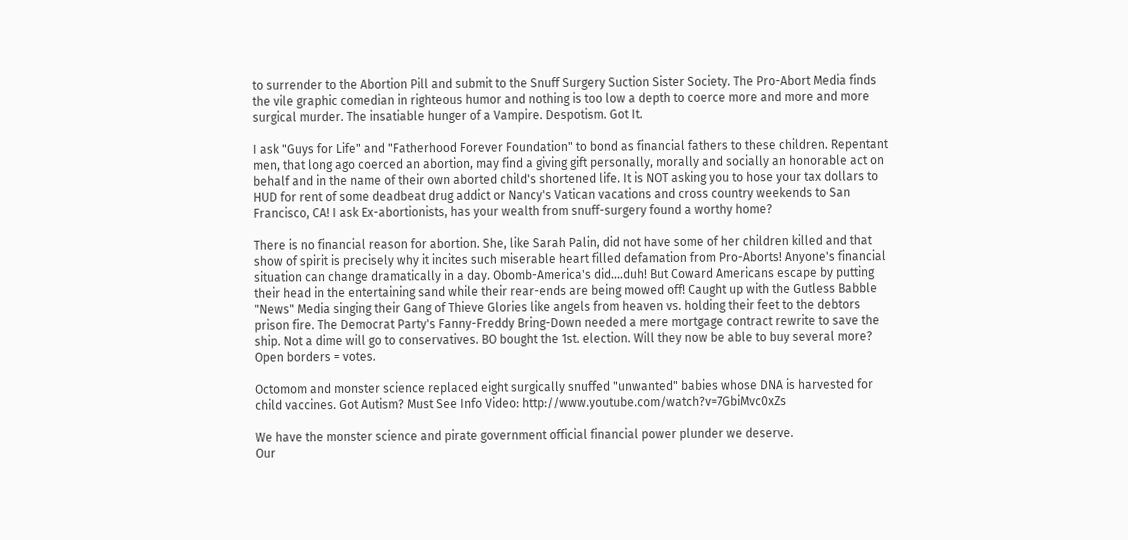to surrender to the Abortion Pill and submit to the Snuff Surgery Suction Sister Society. The Pro-Abort Media finds the vile graphic comedian in righteous humor and nothing is too low a depth to coerce more and more and more surgical murder. The insatiable hunger of a Vampire. Despotism. Got It.

I ask "Guys for Life" and "Fatherhood Forever Foundation" to bond as financial fathers to these children. Repentant men, that long ago coerced an abortion, may find a giving gift personally, morally and socially an honorable act on behalf and in the name of their own aborted child's shortened life. It is NOT asking you to hose your tax dollars to HUD for rent of some deadbeat drug addict or Nancy's Vatican vacations and cross country weekends to San Francisco, CA! I ask Ex-abortionists, has your wealth from snuff-surgery found a worthy home?

There is no financial reason for abortion. She, like Sarah Palin, did not have some of her children killed and that show of spirit is precisely why it incites such miserable heart filled defamation from Pro-Aborts! Anyone's financial situation can change dramatically in a day. Obomb-America's did....duh! But Coward Americans escape by putting their head in the entertaining sand while their rear-ends are being mowed off! Caught up with the Gutless Babble "News" Media singing their Gang of Thieve Glories like angels from heaven vs. holding their feet to the debtors prison fire. The Democrat Party's Fanny-Freddy Bring-Down needed a mere mortgage contract rewrite to save the ship. Not a dime will go to conservatives. BO bought the 1st. election. Will they now be able to buy several more? Open borders = votes.

Octomom and monster science replaced eight surgically snuffed "unwanted" babies whose DNA is harvested for child vaccines. Got Autism? Must See Info Video: http://www.youtube.com/watch?v=7GbiMvc0xZs

We have the monster science and pirate government official financial power plunder we deserve.
Our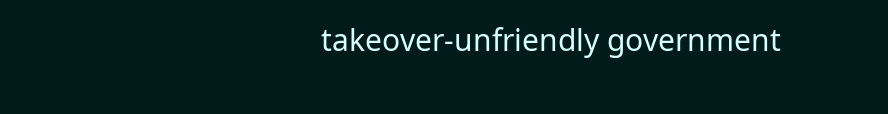takeover-unfriendly government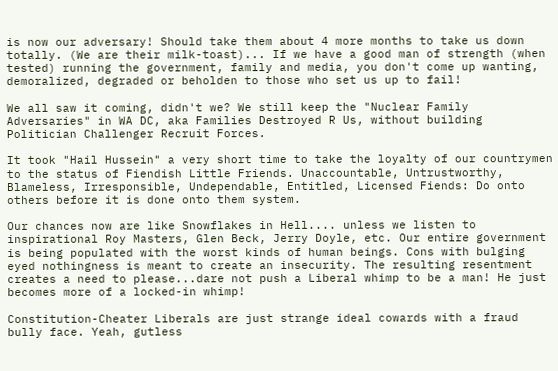is now our adversary! Should take them about 4 more months to take us down totally. (We are their milk-toast)... If we have a good man of strength (when tested) running the government, family and media, you don't come up wanting, demoralized, degraded or beholden to those who set us up to fail!

We all saw it coming, didn't we? We still keep the "Nuclear Family Adversaries" in WA DC, aka Families Destroyed R Us, without building Politician Challenger Recruit Forces.

It took "Hail Hussein" a very short time to take the loyalty of our countrymen to the status of Fiendish Little Friends. Unaccountable, Untrustworthy, Blameless, Irresponsible, Undependable, Entitled, Licensed Fiends: Do onto others before it is done onto them system.

Our chances now are like Snowflakes in Hell.... unless we listen to inspirational Roy Masters, Glen Beck, Jerry Doyle, etc. Our entire government is being populated with the worst kinds of human beings. Cons with bulging eyed nothingness is meant to create an insecurity. The resulting resentment creates a need to please...dare not push a Liberal whimp to be a man! He just becomes more of a locked-in whimp!

Constitution-Cheater Liberals are just strange ideal cowards with a fraud bully face. Yeah, gutless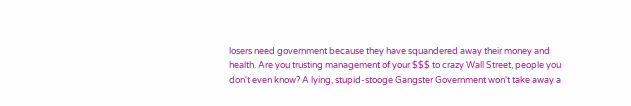losers need government because they have squandered away their money and health. Are you trusting management of your $$$ to crazy Wall Street, people you don't even know? A lying, stupid-stooge Gangster Government won't take away a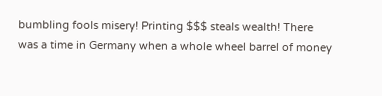bumbling fools misery! Printing $$$ steals wealth! There was a time in Germany when a whole wheel barrel of money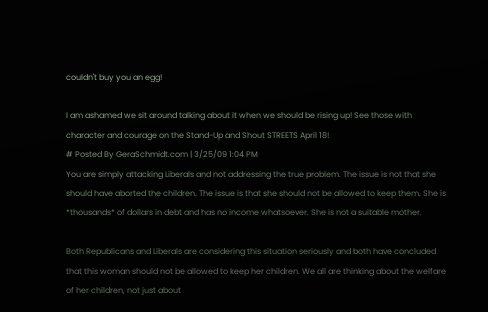couldn't buy you an egg!

I am ashamed we sit around talking about it when we should be rising up! See those with character and courage on the Stand-Up and Shout STREETS April 18!
# Posted By GeraSchmidt.com | 3/25/09 1:04 PM
You are simply attacking Liberals and not addressing the true problem. The issue is not that she should have aborted the children. The issue is that she should not be allowed to keep them. She is *thousands* of dollars in debt and has no income whatsoever. She is not a suitable mother.

Both Republicans and Liberals are considering this situation seriously and both have concluded that this woman should not be allowed to keep her children. We all are thinking about the welfare of her children, not just about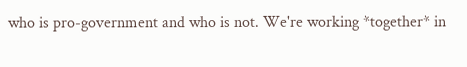who is pro-government and who is not. We're working *together* in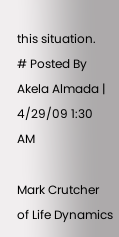this situation.
# Posted By Akela Almada | 4/29/09 1:30 AM

Mark Crutcher of Life Dynamics